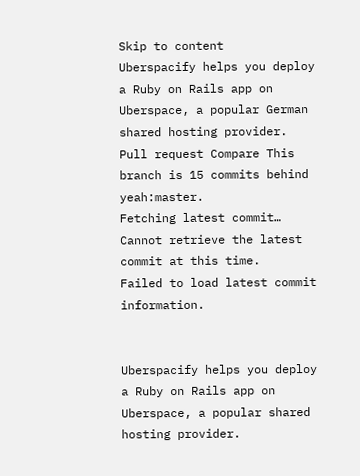Skip to content
Uberspacify helps you deploy a Ruby on Rails app on Uberspace, a popular German shared hosting provider.
Pull request Compare This branch is 15 commits behind yeah:master.
Fetching latest commit…
Cannot retrieve the latest commit at this time.
Failed to load latest commit information.


Uberspacify helps you deploy a Ruby on Rails app on Uberspace, a popular shared hosting provider.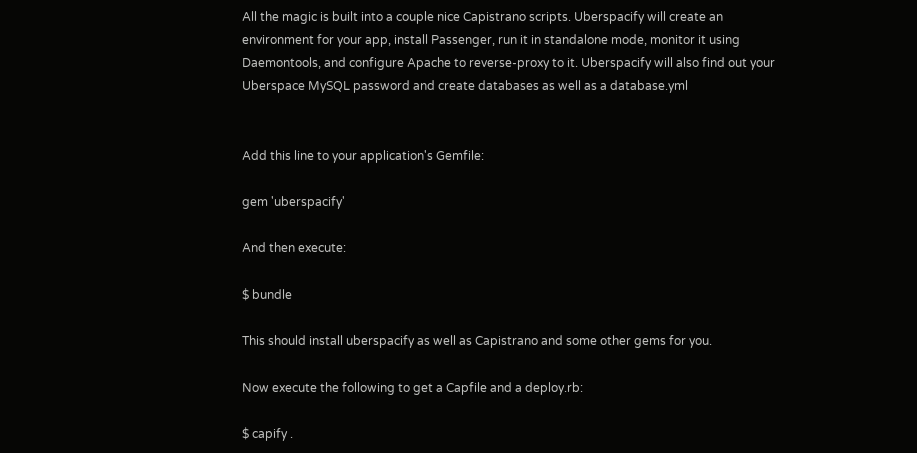All the magic is built into a couple nice Capistrano scripts. Uberspacify will create an environment for your app, install Passenger, run it in standalone mode, monitor it using Daemontools, and configure Apache to reverse-proxy to it. Uberspacify will also find out your Uberspace MySQL password and create databases as well as a database.yml


Add this line to your application's Gemfile:

gem 'uberspacify'

And then execute:

$ bundle

This should install uberspacify as well as Capistrano and some other gems for you.

Now execute the following to get a Capfile and a deploy.rb:

$ capify .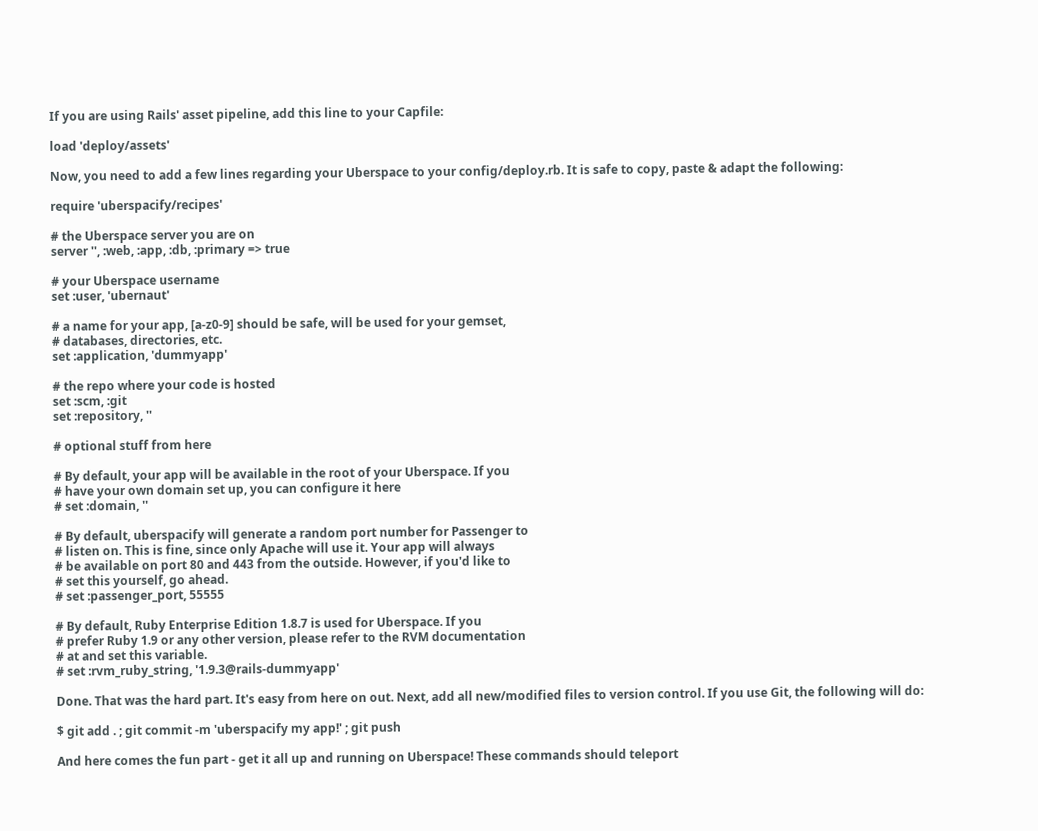If you are using Rails' asset pipeline, add this line to your Capfile:

load 'deploy/assets'

Now, you need to add a few lines regarding your Uberspace to your config/deploy.rb. It is safe to copy, paste & adapt the following:

require 'uberspacify/recipes'

# the Uberspace server you are on
server '', :web, :app, :db, :primary => true

# your Uberspace username
set :user, 'ubernaut'

# a name for your app, [a-z0-9] should be safe, will be used for your gemset,
# databases, directories, etc.
set :application, 'dummyapp'

# the repo where your code is hosted
set :scm, :git
set :repository, ''

# optional stuff from here

# By default, your app will be available in the root of your Uberspace. If you
# have your own domain set up, you can configure it here
# set :domain, ''

# By default, uberspacify will generate a random port number for Passenger to
# listen on. This is fine, since only Apache will use it. Your app will always
# be available on port 80 and 443 from the outside. However, if you'd like to
# set this yourself, go ahead.
# set :passenger_port, 55555

# By default, Ruby Enterprise Edition 1.8.7 is used for Uberspace. If you
# prefer Ruby 1.9 or any other version, please refer to the RVM documentation
# at and set this variable.
# set :rvm_ruby_string, '1.9.3@rails-dummyapp'

Done. That was the hard part. It's easy from here on out. Next, add all new/modified files to version control. If you use Git, the following will do:

$ git add . ; git commit -m 'uberspacify my app!' ; git push

And here comes the fun part - get it all up and running on Uberspace! These commands should teleport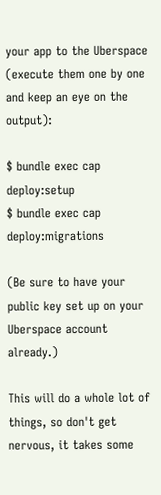your app to the Uberspace (execute them one by one and keep an eye on the output):

$ bundle exec cap deploy:setup
$ bundle exec cap deploy:migrations

(Be sure to have your public key set up on your Uberspace account already.)

This will do a whole lot of things, so don't get nervous, it takes some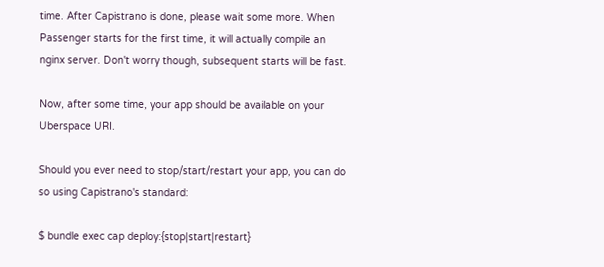time. After Capistrano is done, please wait some more. When Passenger starts for the first time, it will actually compile an nginx server. Don't worry though, subsequent starts will be fast.

Now, after some time, your app should be available on your Uberspace URI.

Should you ever need to stop/start/restart your app, you can do so using Capistrano's standard:

$ bundle exec cap deploy:{stop|start|restart}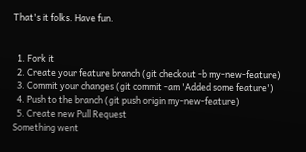That's it folks. Have fun.


  1. Fork it
  2. Create your feature branch (git checkout -b my-new-feature)
  3. Commit your changes (git commit -am 'Added some feature')
  4. Push to the branch (git push origin my-new-feature)
  5. Create new Pull Request
Something went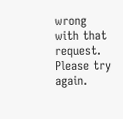wrong with that request. Please try again.